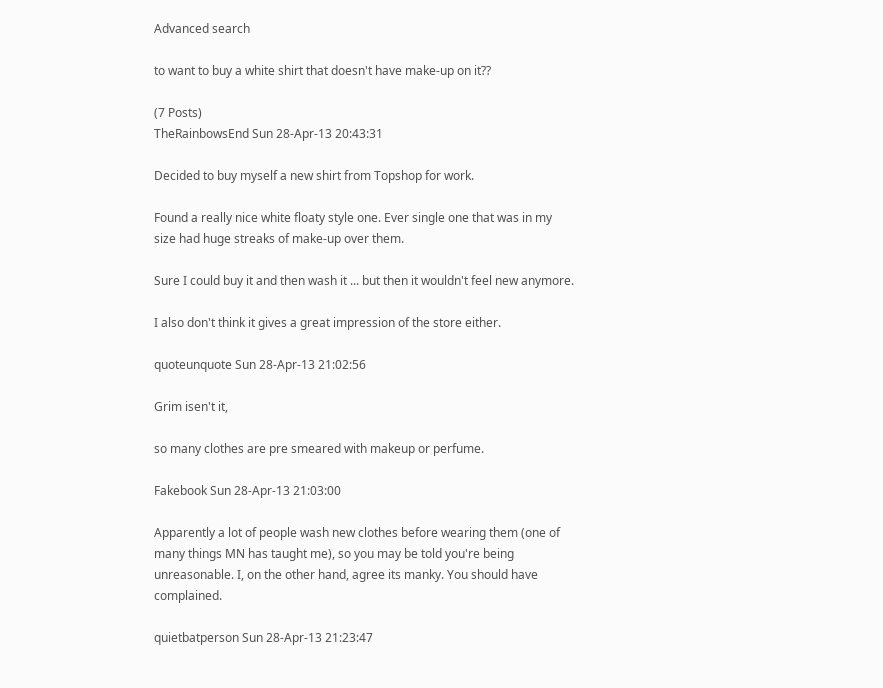Advanced search

to want to buy a white shirt that doesn't have make-up on it??

(7 Posts)
TheRainbowsEnd Sun 28-Apr-13 20:43:31

Decided to buy myself a new shirt from Topshop for work.

Found a really nice white floaty style one. Ever single one that was in my size had huge streaks of make-up over them.

Sure I could buy it and then wash it ... but then it wouldn't feel new anymore.

I also don't think it gives a great impression of the store either.

quoteunquote Sun 28-Apr-13 21:02:56

Grim isen't it,

so many clothes are pre smeared with makeup or perfume.

Fakebook Sun 28-Apr-13 21:03:00

Apparently a lot of people wash new clothes before wearing them (one of many things MN has taught me), so you may be told you're being unreasonable. I, on the other hand, agree its manky. You should have complained.

quietbatperson Sun 28-Apr-13 21:23:47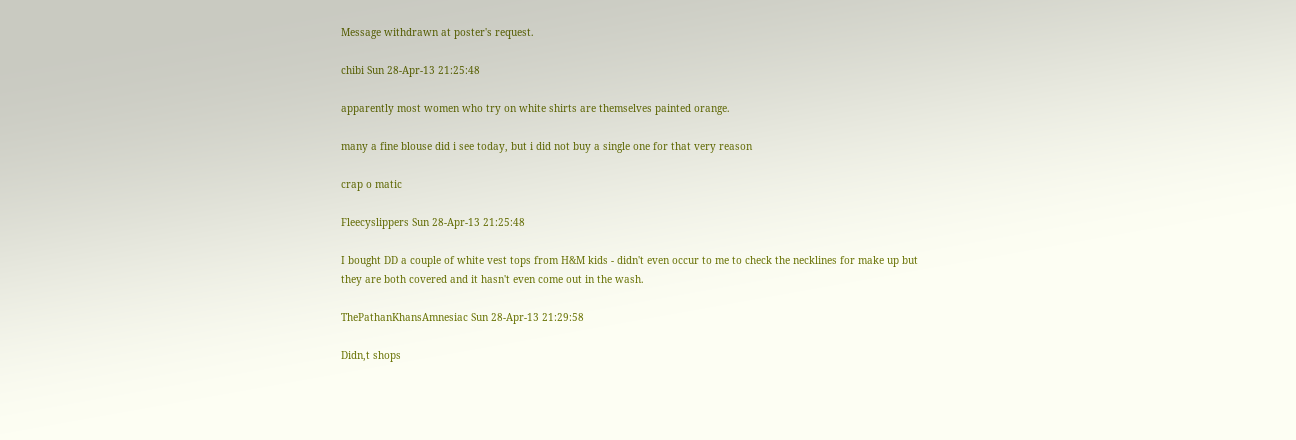Message withdrawn at poster's request.

chibi Sun 28-Apr-13 21:25:48

apparently most women who try on white shirts are themselves painted orange.

many a fine blouse did i see today, but i did not buy a single one for that very reason

crap o matic

Fleecyslippers Sun 28-Apr-13 21:25:48

I bought DD a couple of white vest tops from H&M kids - didn't even occur to me to check the necklines for make up but they are both covered and it hasn't even come out in the wash.

ThePathanKhansAmnesiac Sun 28-Apr-13 21:29:58

Didn,t shops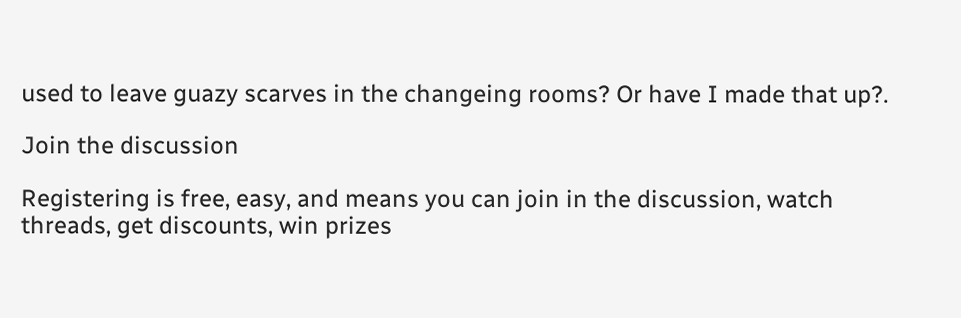used to leave guazy scarves in the changeing rooms? Or have I made that up?.

Join the discussion

Registering is free, easy, and means you can join in the discussion, watch threads, get discounts, win prizes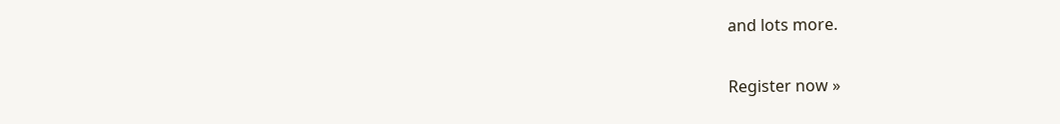and lots more.

Register now »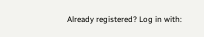Already registered? Log in with: